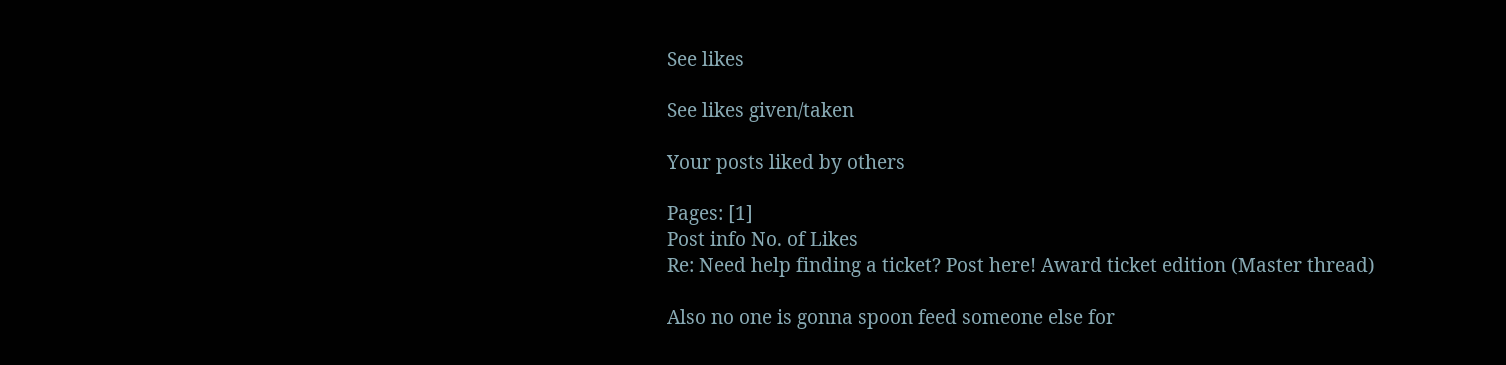See likes

See likes given/taken

Your posts liked by others

Pages: [1]
Post info No. of Likes
Re: Need help finding a ticket? Post here! Award ticket edition (Master thread)

Also no one is gonna spoon feed someone else for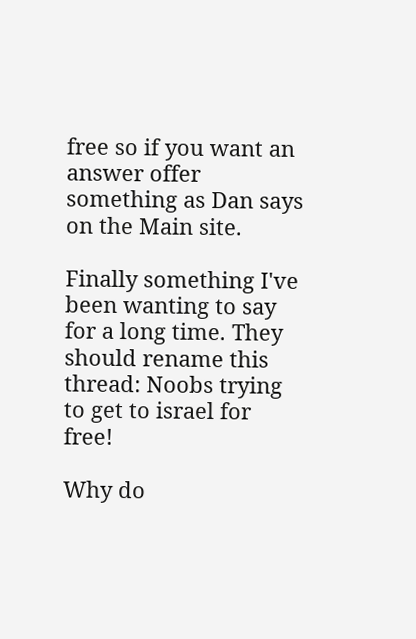free so if you want an answer offer something as Dan says on the Main site.

Finally something I've been wanting to say for a long time. They should rename this thread: Noobs trying to get to israel for free!

Why do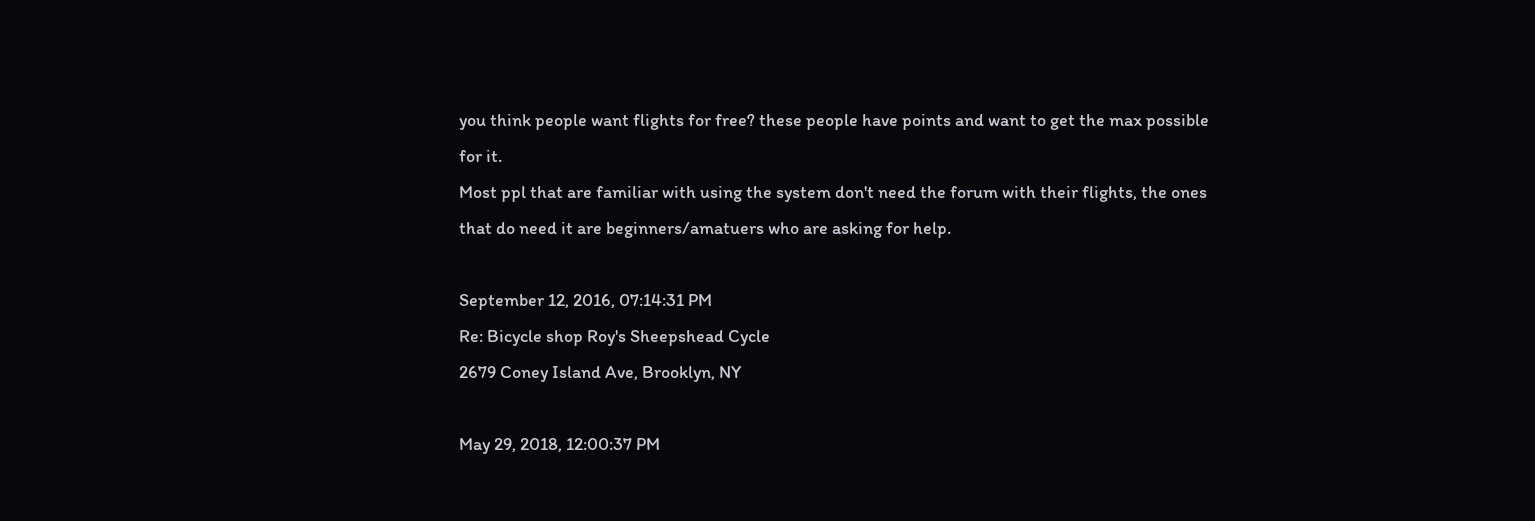you think people want flights for free? these people have points and want to get the max possible for it.
Most ppl that are familiar with using the system don't need the forum with their flights, the ones that do need it are beginners/amatuers who are asking for help.

September 12, 2016, 07:14:31 PM
Re: Bicycle shop Roy's Sheepshead Cycle
2679 Coney Island Ave, Brooklyn, NY

May 29, 2018, 12:00:37 PM